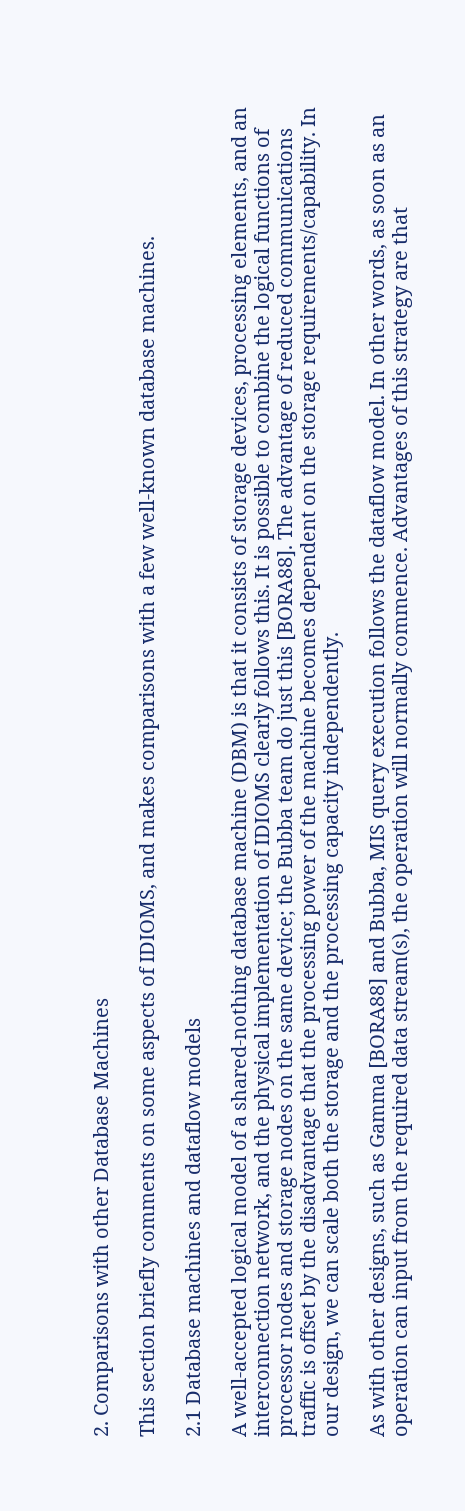2. Comparisons with other Database Machines

This section briefly comments on some aspects of IDIOMS, and makes comparisons with a few well-known database machines.

2.1 Database machines and dataflow models

A well-accepted logical model of a shared-nothing database machine (DBM) is that it consists of storage devices, processing elements, and an interconnection network, and the physical implementation of IDIOMS clearly follows this. It is possible to combine the logical functions of processor nodes and storage nodes on the same device; the Bubba team do just this [BORA88]. The advantage of reduced communications traffic is offset by the disadvantage that the processing power of the machine becomes dependent on the storage requirements/capability. In our design, we can scale both the storage and the processing capacity independently.

As with other designs, such as Gamma [BORA88] and Bubba, MIS query execution follows the dataflow model. In other words, as soon as an operation can input from the required data stream(s), the operation will normally commence. Advantages of this strategy are that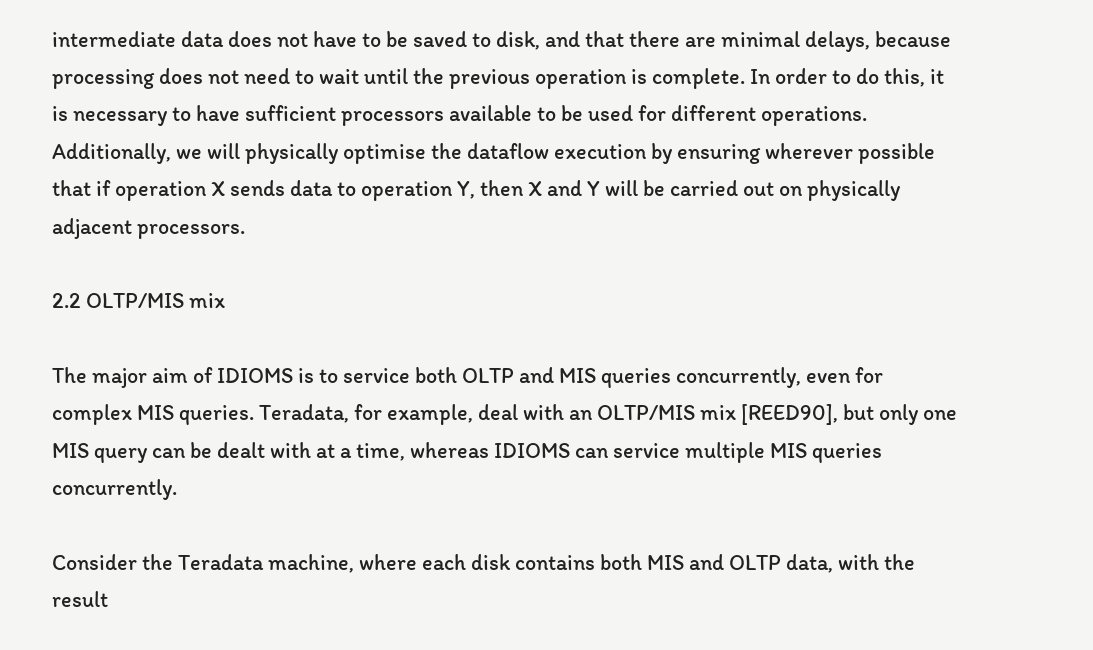intermediate data does not have to be saved to disk, and that there are minimal delays, because processing does not need to wait until the previous operation is complete. In order to do this, it is necessary to have sufficient processors available to be used for different operations. Additionally, we will physically optimise the dataflow execution by ensuring wherever possible that if operation X sends data to operation Y, then X and Y will be carried out on physically adjacent processors.

2.2 OLTP/MIS mix

The major aim of IDIOMS is to service both OLTP and MIS queries concurrently, even for complex MIS queries. Teradata, for example, deal with an OLTP/MIS mix [REED90], but only one MIS query can be dealt with at a time, whereas IDIOMS can service multiple MIS queries concurrently.

Consider the Teradata machine, where each disk contains both MIS and OLTP data, with the result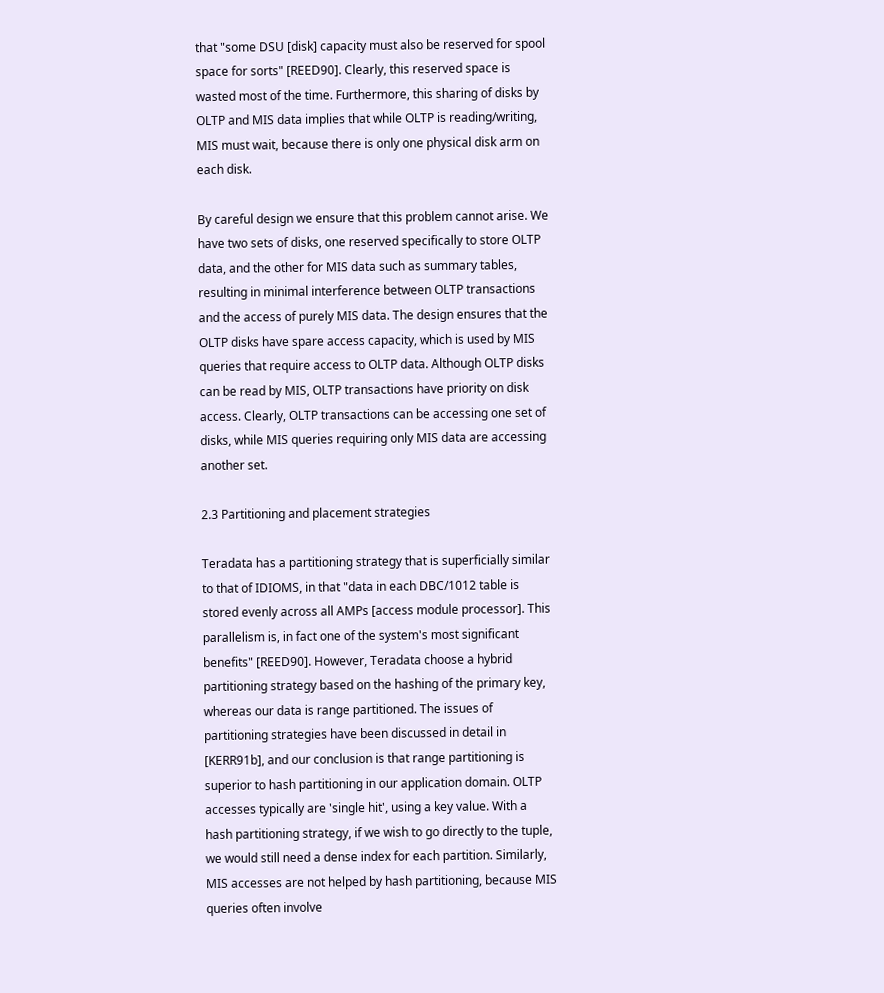that "some DSU [disk] capacity must also be reserved for spool space for sorts" [REED90]. Clearly, this reserved space is wasted most of the time. Furthermore, this sharing of disks by OLTP and MIS data implies that while OLTP is reading/writing, MIS must wait, because there is only one physical disk arm on each disk.

By careful design we ensure that this problem cannot arise. We have two sets of disks, one reserved specifically to store OLTP data, and the other for MIS data such as summary tables, resulting in minimal interference between OLTP transactions and the access of purely MIS data. The design ensures that the OLTP disks have spare access capacity, which is used by MIS queries that require access to OLTP data. Although OLTP disks can be read by MIS, OLTP transactions have priority on disk access. Clearly, OLTP transactions can be accessing one set of disks, while MIS queries requiring only MIS data are accessing another set.

2.3 Partitioning and placement strategies

Teradata has a partitioning strategy that is superficially similar to that of IDIOMS, in that "data in each DBC/1012 table is stored evenly across all AMPs [access module processor]. This parallelism is, in fact one of the system's most significant benefits" [REED90]. However, Teradata choose a hybrid partitioning strategy based on the hashing of the primary key, whereas our data is range partitioned. The issues of partitioning strategies have been discussed in detail in [KERR91b], and our conclusion is that range partitioning is superior to hash partitioning in our application domain. OLTP accesses typically are 'single hit', using a key value. With a hash partitioning strategy, if we wish to go directly to the tuple, we would still need a dense index for each partition. Similarly, MIS accesses are not helped by hash partitioning, because MIS queries often involve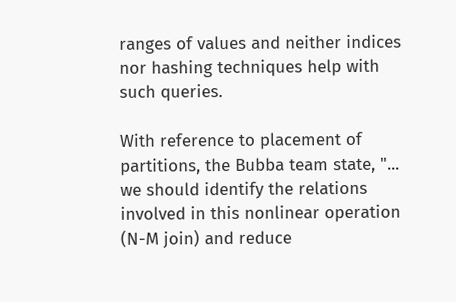ranges of values and neither indices nor hashing techniques help with such queries.

With reference to placement of partitions, the Bubba team state, "... we should identify the relations involved in this nonlinear operation (N-M join) and reduce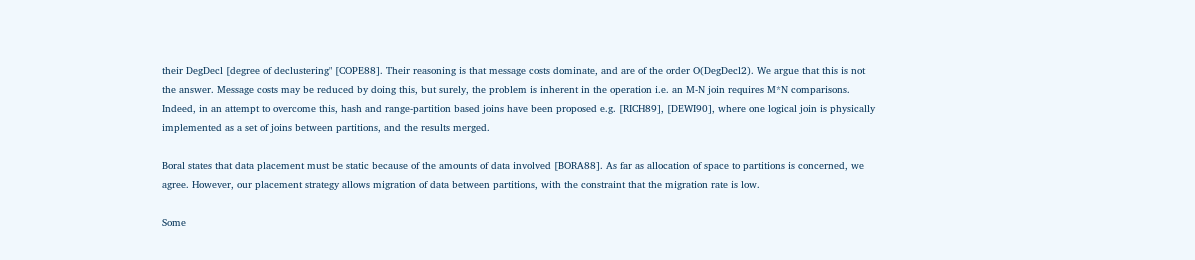their DegDecl [degree of declustering" [COPE88]. Their reasoning is that message costs dominate, and are of the order O(DegDecl2). We argue that this is not the answer. Message costs may be reduced by doing this, but surely, the problem is inherent in the operation i.e. an M-N join requires M*N comparisons. Indeed, in an attempt to overcome this, hash and range-partition based joins have been proposed e.g. [RICH89], [DEWI90], where one logical join is physically implemented as a set of joins between partitions, and the results merged.

Boral states that data placement must be static because of the amounts of data involved [BORA88]. As far as allocation of space to partitions is concerned, we agree. However, our placement strategy allows migration of data between partitions, with the constraint that the migration rate is low.

Some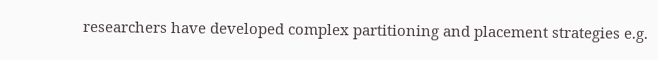researchers have developed complex partitioning and placement strategies e.g.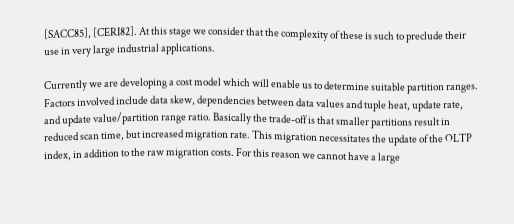[SACC85], [CERI82]. At this stage we consider that the complexity of these is such to preclude their use in very large industrial applications.

Currently we are developing a cost model which will enable us to determine suitable partition ranges. Factors involved include data skew, dependencies between data values and tuple heat, update rate, and update value/partition range ratio. Basically the trade-off is that smaller partitions result in reduced scan time, but increased migration rate. This migration necessitates the update of the OLTP index, in addition to the raw migration costs. For this reason we cannot have a large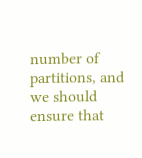number of partitions, and we should ensure that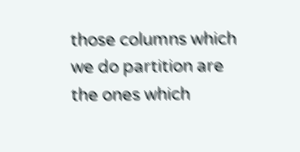those columns which we do partition are the ones which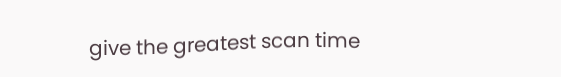give the greatest scan time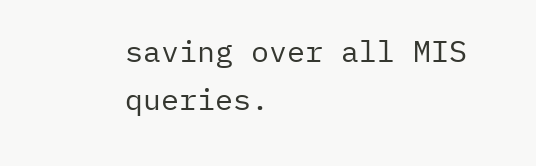saving over all MIS queries.